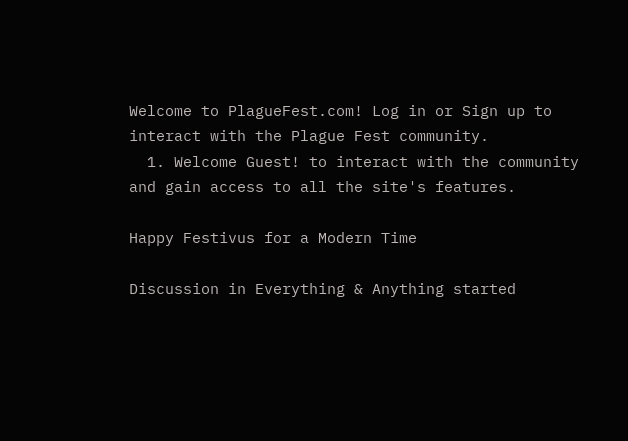Welcome to PlagueFest.com! Log in or Sign up to interact with the Plague Fest community.
  1. Welcome Guest! to interact with the community and gain access to all the site's features.

Happy Festivus for a Modern Time

Discussion in Everything & Anything started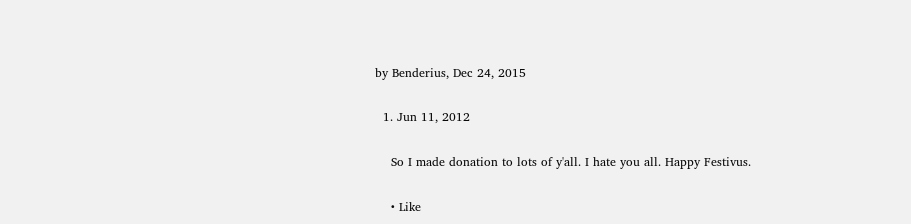by Benderius, Dec 24, 2015

  1. Jun 11, 2012

    So I made donation to lots of y'all. I hate you all. Happy Festivus.

    • Like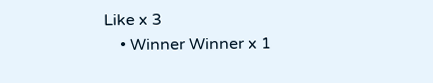Like x 3
    • Winner Winner x 1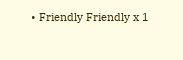• Friendly Friendly x 1